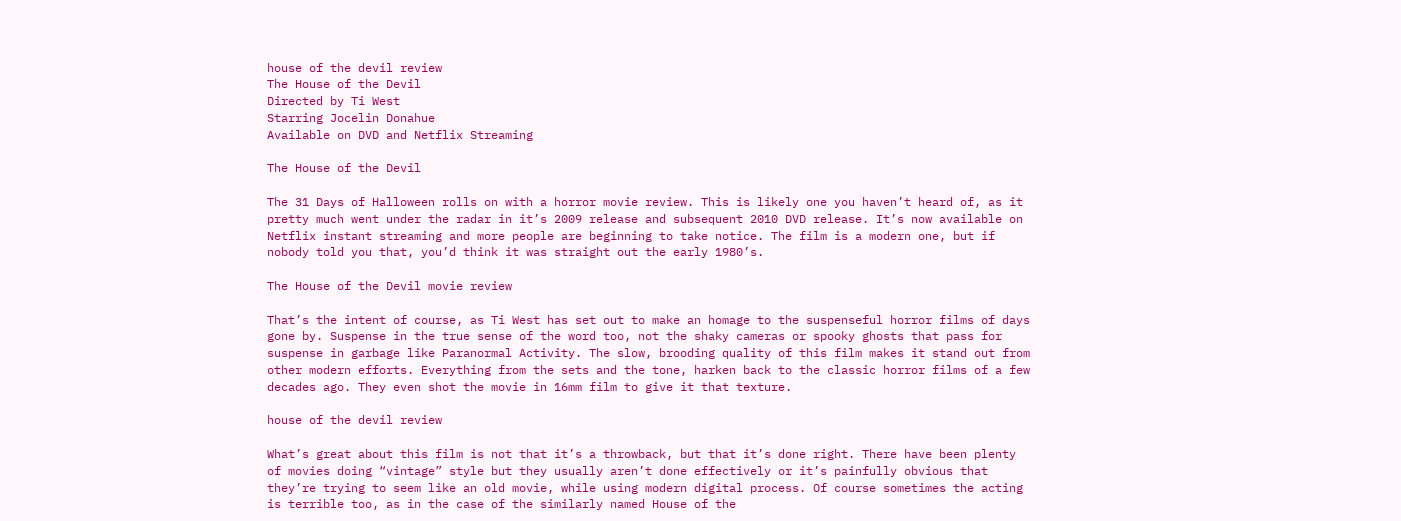house of the devil review
The House of the Devil
Directed by Ti West
Starring Jocelin Donahue
Available on DVD and Netflix Streaming

The House of the Devil

The 31 Days of Halloween rolls on with a horror movie review. This is likely one you haven’t heard of, as it pretty much went under the radar in it’s 2009 release and subsequent 2010 DVD release. It’s now available on Netflix instant streaming and more people are beginning to take notice. The film is a modern one, but if nobody told you that, you’d think it was straight out the early 1980’s.

The House of the Devil movie review

That’s the intent of course, as Ti West has set out to make an homage to the suspenseful horror films of days gone by. Suspense in the true sense of the word too, not the shaky cameras or spooky ghosts that pass for suspense in garbage like Paranormal Activity. The slow, brooding quality of this film makes it stand out from other modern efforts. Everything from the sets and the tone, harken back to the classic horror films of a few decades ago. They even shot the movie in 16mm film to give it that texture.

house of the devil review

What’s great about this film is not that it’s a throwback, but that it’s done right. There have been plenty of movies doing “vintage” style but they usually aren’t done effectively or it’s painfully obvious that they’re trying to seem like an old movie, while using modern digital process. Of course sometimes the acting is terrible too, as in the case of the similarly named House of the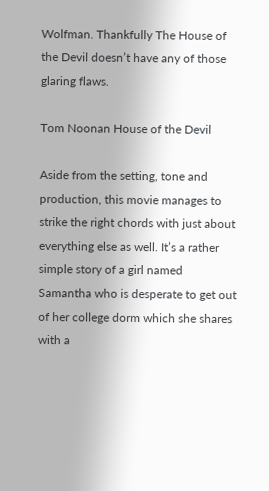Wolfman. Thankfully The House of the Devil doesn’t have any of those glaring flaws.

Tom Noonan House of the Devil

Aside from the setting, tone and production, this movie manages to strike the right chords with just about everything else as well. It’s a rather simple story of a girl named Samantha who is desperate to get out of her college dorm which she shares with a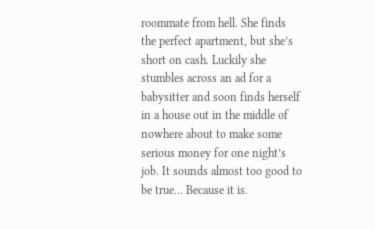roommate from hell. She finds the perfect apartment, but she’s short on cash. Luckily she stumbles across an ad for a babysitter and soon finds herself in a house out in the middle of nowhere about to make some serious money for one night’s job. It sounds almost too good to be true… Because it is.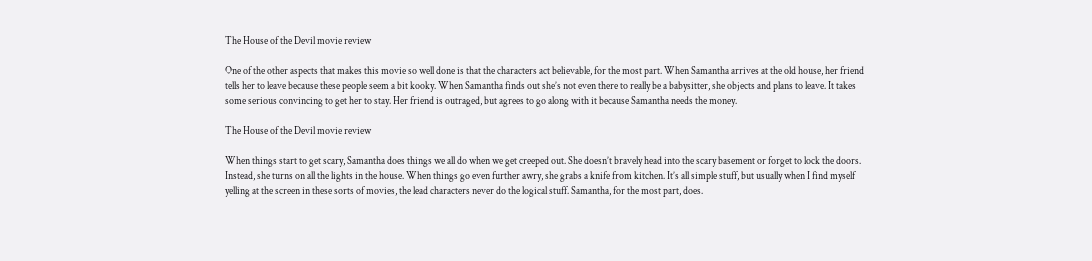The House of the Devil movie review

One of the other aspects that makes this movie so well done is that the characters act believable, for the most part. When Samantha arrives at the old house, her friend tells her to leave because these people seem a bit kooky. When Samantha finds out she’s not even there to really be a babysitter, she objects and plans to leave. It takes some serious convincing to get her to stay. Her friend is outraged, but agrees to go along with it because Samantha needs the money.

The House of the Devil movie review

When things start to get scary, Samantha does things we all do when we get creeped out. She doesn’t bravely head into the scary basement or forget to lock the doors. Instead, she turns on all the lights in the house. When things go even further awry, she grabs a knife from kitchen. It’s all simple stuff, but usually when I find myself yelling at the screen in these sorts of movies, the lead characters never do the logical stuff. Samantha, for the most part, does.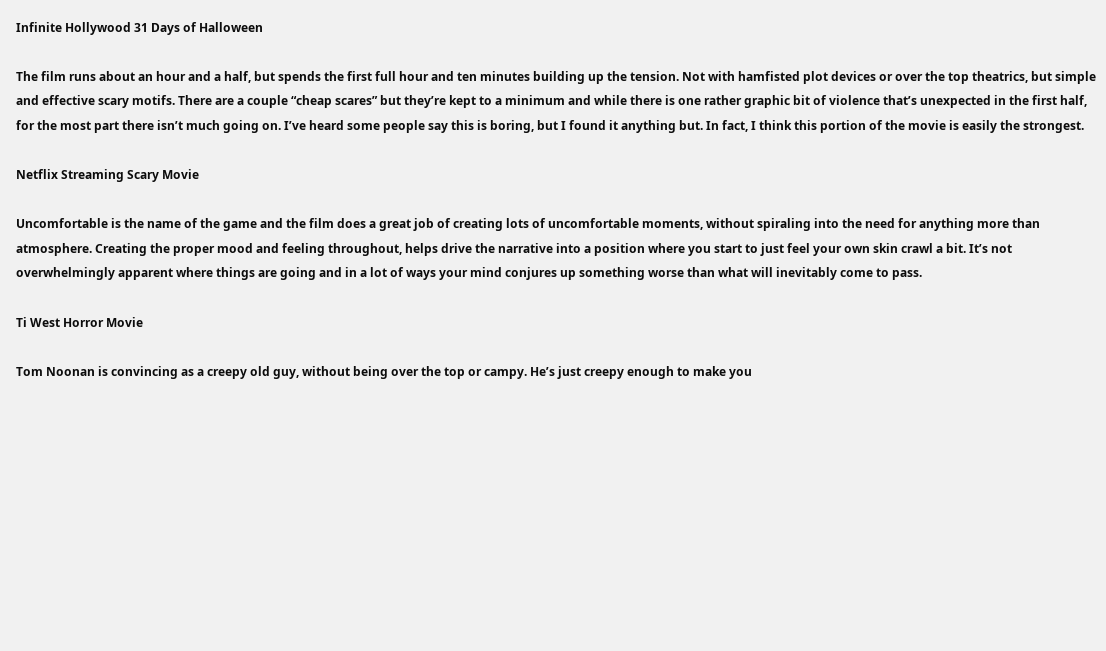Infinite Hollywood 31 Days of Halloween

The film runs about an hour and a half, but spends the first full hour and ten minutes building up the tension. Not with hamfisted plot devices or over the top theatrics, but simple and effective scary motifs. There are a couple “cheap scares” but they’re kept to a minimum and while there is one rather graphic bit of violence that’s unexpected in the first half, for the most part there isn’t much going on. I’ve heard some people say this is boring, but I found it anything but. In fact, I think this portion of the movie is easily the strongest.

Netflix Streaming Scary Movie

Uncomfortable is the name of the game and the film does a great job of creating lots of uncomfortable moments, without spiraling into the need for anything more than atmosphere. Creating the proper mood and feeling throughout, helps drive the narrative into a position where you start to just feel your own skin crawl a bit. It’s not overwhelmingly apparent where things are going and in a lot of ways your mind conjures up something worse than what will inevitably come to pass.

Ti West Horror Movie

Tom Noonan is convincing as a creepy old guy, without being over the top or campy. He’s just creepy enough to make you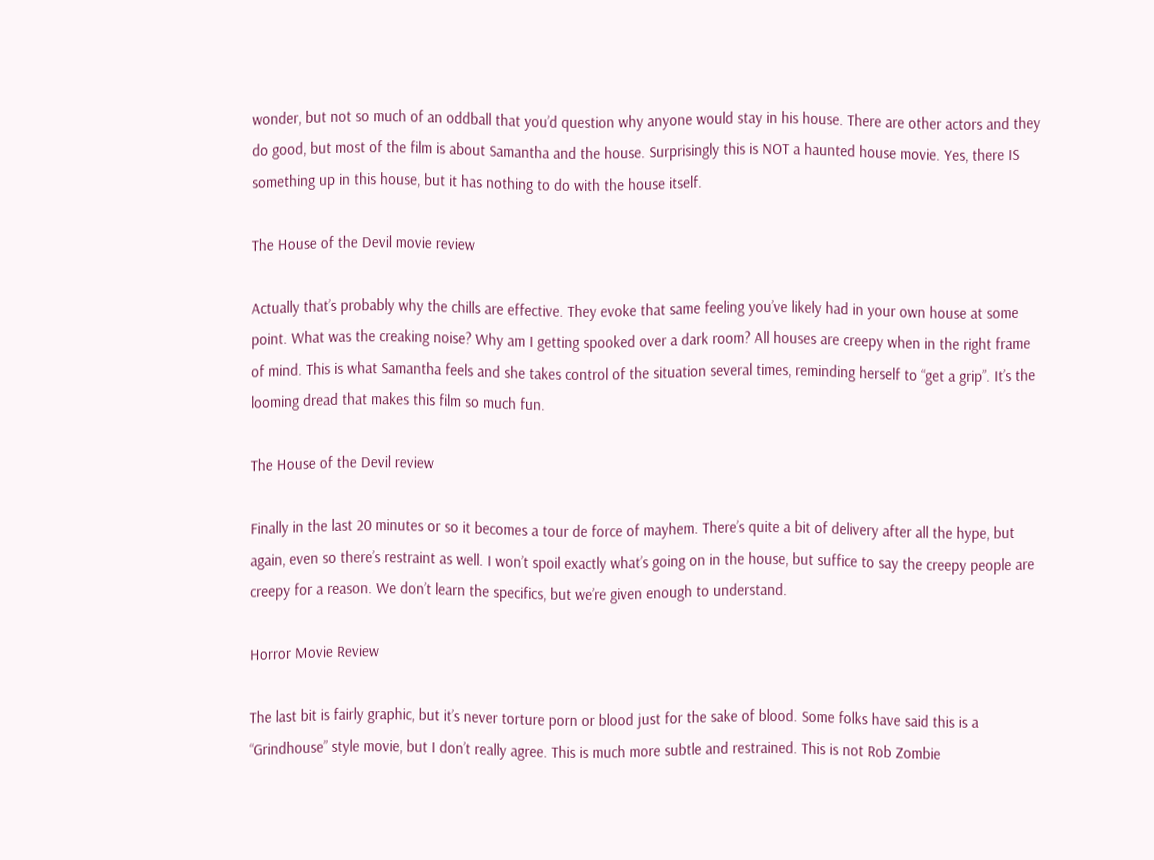wonder, but not so much of an oddball that you’d question why anyone would stay in his house. There are other actors and they do good, but most of the film is about Samantha and the house. Surprisingly this is NOT a haunted house movie. Yes, there IS something up in this house, but it has nothing to do with the house itself.

The House of the Devil movie review

Actually that’s probably why the chills are effective. They evoke that same feeling you’ve likely had in your own house at some point. What was the creaking noise? Why am I getting spooked over a dark room? All houses are creepy when in the right frame of mind. This is what Samantha feels and she takes control of the situation several times, reminding herself to “get a grip”. It’s the looming dread that makes this film so much fun.

The House of the Devil review

Finally in the last 20 minutes or so it becomes a tour de force of mayhem. There’s quite a bit of delivery after all the hype, but again, even so there’s restraint as well. I won’t spoil exactly what’s going on in the house, but suffice to say the creepy people are creepy for a reason. We don’t learn the specifics, but we’re given enough to understand.

Horror Movie Review

The last bit is fairly graphic, but it’s never torture porn or blood just for the sake of blood. Some folks have said this is a “Grindhouse” style movie, but I don’t really agree. This is much more subtle and restrained. This is not Rob Zombie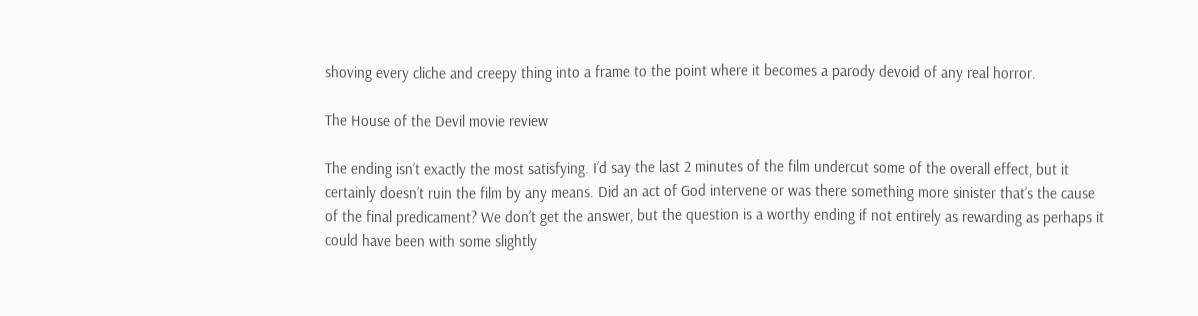shoving every cliche and creepy thing into a frame to the point where it becomes a parody devoid of any real horror.

The House of the Devil movie review

The ending isn’t exactly the most satisfying. I’d say the last 2 minutes of the film undercut some of the overall effect, but it certainly doesn’t ruin the film by any means. Did an act of God intervene or was there something more sinister that’s the cause of the final predicament? We don’t get the answer, but the question is a worthy ending if not entirely as rewarding as perhaps it could have been with some slightly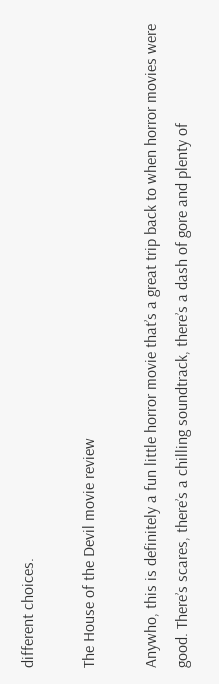different choices.

The House of the Devil movie review

Anywho, this is definitely a fun little horror movie that’s a great trip back to when horror movies were good. There’s scares, there’s a chilling soundtrack, there’s a dash of gore and plenty of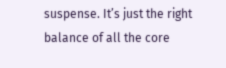suspense. It’s just the right balance of all the core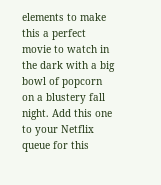elements to make this a perfect movie to watch in the dark with a big bowl of popcorn on a blustery fall night. Add this one to your Netflix queue for this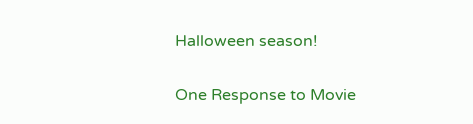Halloween season!

One Response to Movie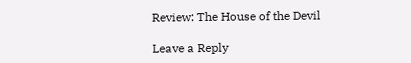Review: The House of the Devil

Leave a Reply